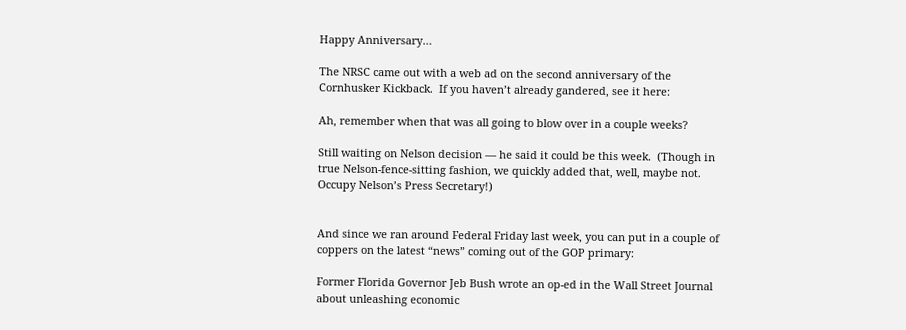Happy Anniversary…

The NRSC came out with a web ad on the second anniversary of the Cornhusker Kickback.  If you haven’t already gandered, see it here:

Ah, remember when that was all going to blow over in a couple weeks?

Still waiting on Nelson decision — he said it could be this week.  (Though in true Nelson-fence-sitting fashion, we quickly added that, well, maybe not.  Occupy Nelson’s Press Secretary!)


And since we ran around Federal Friday last week, you can put in a couple of coppers on the latest “news” coming out of the GOP primary:

Former Florida Governor Jeb Bush wrote an op-ed in the Wall Street Journal about unleashing economic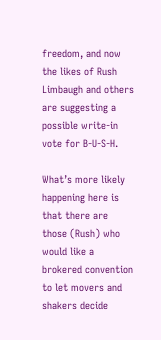freedom, and now the likes of Rush Limbaugh and others are suggesting a possible write-in vote for B-U-S-H.

What’s more likely happening here is that there are those (Rush) who would like a brokered convention to let movers and shakers decide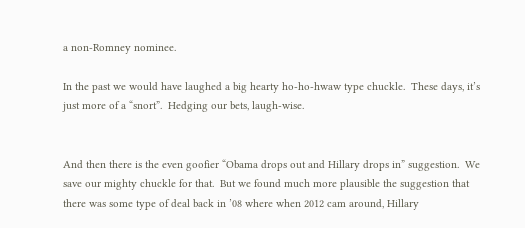a non-Romney nominee.

In the past we would have laughed a big hearty ho-ho-hwaw type chuckle.  These days, it’s just more of a “snort”.  Hedging our bets, laugh-wise.


And then there is the even goofier “Obama drops out and Hillary drops in” suggestion.  We save our mighty chuckle for that.  But we found much more plausible the suggestion that there was some type of deal back in ’08 where when 2012 cam around, Hillary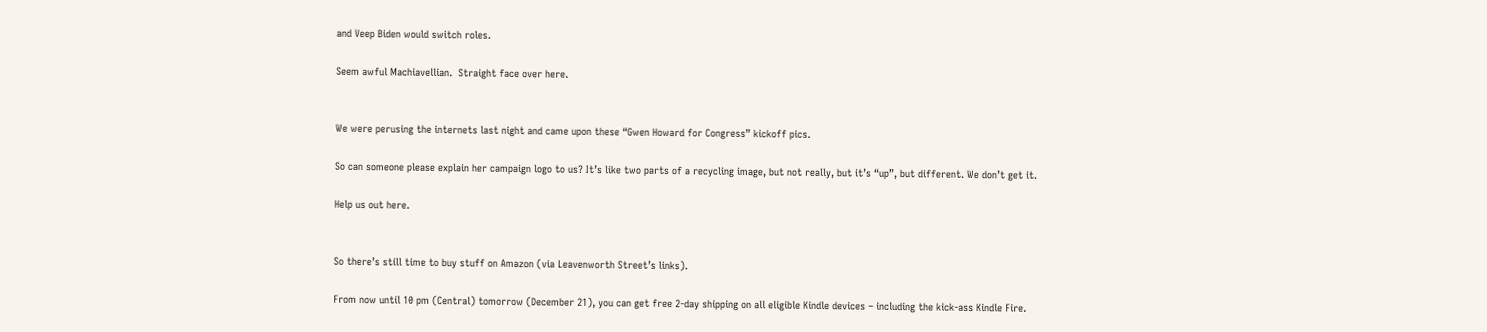and Veep Biden would switch roles.

Seem awful Machiavellian.  Straight face over here.


We were perusing the internets last night and came upon these “Gwen Howard for Congress” kickoff pics.

So can someone please explain her campaign logo to us? It’s like two parts of a recycling image, but not really, but it’s “up”, but different. We don’t get it.

Help us out here.


So there’s still time to buy stuff on Amazon (via Leavenworth Street’s links).

From now until 10 pm (Central) tomorrow (December 21), you can get free 2-day shipping on all eligible Kindle devices – including the kick-ass Kindle Fire.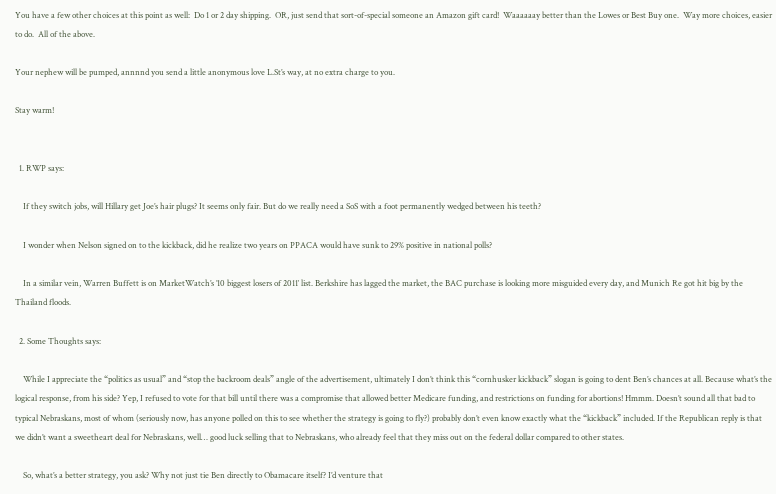You have a few other choices at this point as well:  Do 1 or 2 day shipping.  OR, just send that sort-of-special someone an Amazon gift card!  Waaaaaay better than the Lowes or Best Buy one.  Way more choices, easier to do.  All of the above.

Your nephew will be pumped, annnnd you send a little anonymous love L.St’s way, at no extra charge to you.

Stay warm!


  1. RWP says:

    If they switch jobs, will Hillary get Joe’s hair plugs? It seems only fair. But do we really need a SoS with a foot permanently wedged between his teeth?

    I wonder when Nelson signed on to the kickback, did he realize two years on PPACA would have sunk to 29% positive in national polls?

    In a similar vein, Warren Buffett is on MarketWatch’s ’10 biggest losers of 2011′ list. Berkshire has lagged the market, the BAC purchase is looking more misguided every day, and Munich Re got hit big by the Thailand floods.

  2. Some Thoughts says:

    While I appreciate the “politics as usual” and “stop the backroom deals” angle of the advertisement, ultimately I don’t think this “cornhusker kickback” slogan is going to dent Ben’s chances at all. Because what’s the logical response, from his side? Yep, I refused to vote for that bill until there was a compromise that allowed better Medicare funding, and restrictions on funding for abortions! Hmmm. Doesn’t sound all that bad to typical Nebraskans, most of whom (seriously now, has anyone polled on this to see whether the strategy is going to fly?) probably don’t even know exactly what the “kickback” included. If the Republican reply is that we didn’t want a sweetheart deal for Nebraskans, well… good luck selling that to Nebraskans, who already feel that they miss out on the federal dollar compared to other states.

    So, what’s a better strategy, you ask? Why not just tie Ben directly to Obamacare itself? I’d venture that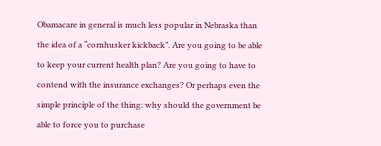Obamacare in general is much less popular in Nebraska than the idea of a “cornhusker kickback”. Are you going to be able to keep your current health plan? Are you going to have to contend with the insurance exchanges? Or perhaps even the simple principle of the thing: why should the government be able to force you to purchase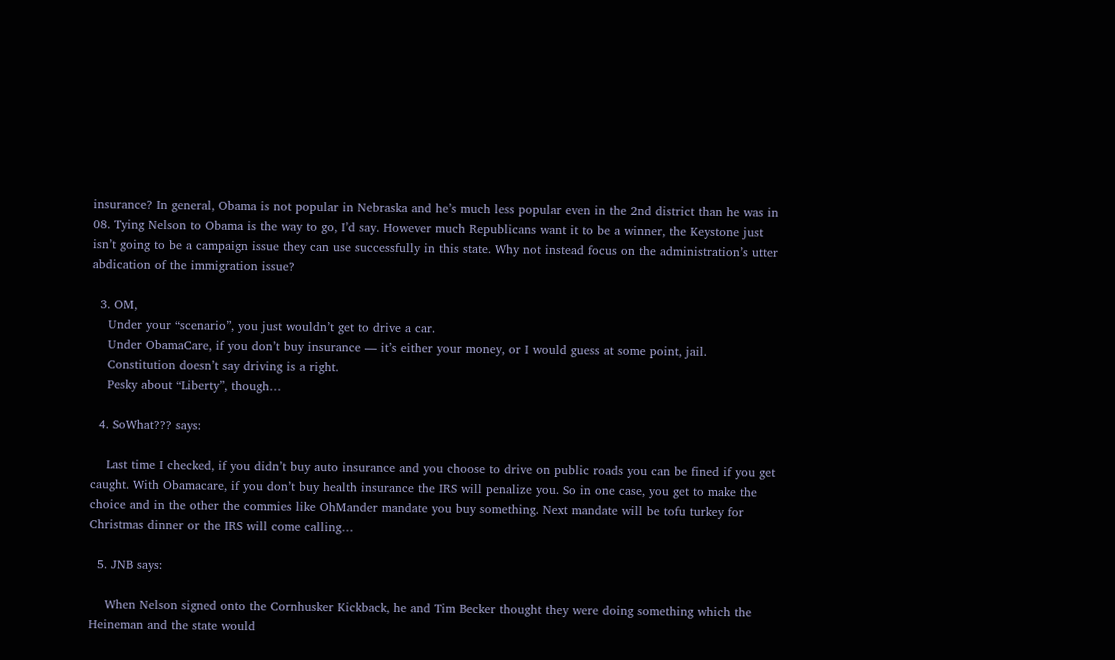insurance? In general, Obama is not popular in Nebraska and he’s much less popular even in the 2nd district than he was in 08. Tying Nelson to Obama is the way to go, I’d say. However much Republicans want it to be a winner, the Keystone just isn’t going to be a campaign issue they can use successfully in this state. Why not instead focus on the administration’s utter abdication of the immigration issue?

  3. OM,
    Under your “scenario”, you just wouldn’t get to drive a car.
    Under ObamaCare, if you don’t buy insurance — it’s either your money, or I would guess at some point, jail.
    Constitution doesn’t say driving is a right.
    Pesky about “Liberty”, though…

  4. SoWhat??? says:

    Last time I checked, if you didn’t buy auto insurance and you choose to drive on public roads you can be fined if you get caught. With Obamacare, if you don’t buy health insurance the IRS will penalize you. So in one case, you get to make the choice and in the other the commies like OhMander mandate you buy something. Next mandate will be tofu turkey for Christmas dinner or the IRS will come calling…

  5. JNB says:

    When Nelson signed onto the Cornhusker Kickback, he and Tim Becker thought they were doing something which the Heineman and the state would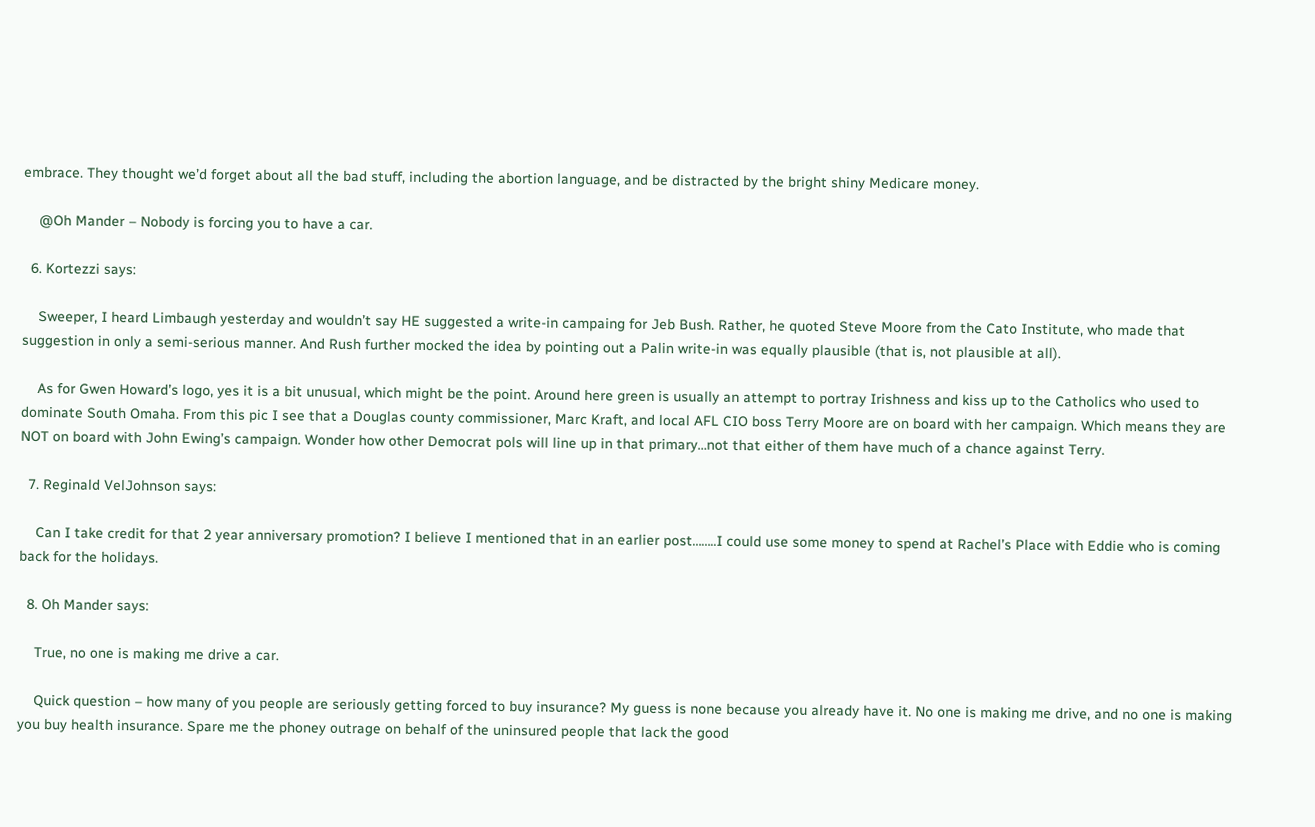embrace. They thought we’d forget about all the bad stuff, including the abortion language, and be distracted by the bright shiny Medicare money.

    @Oh Mander – Nobody is forcing you to have a car.

  6. Kortezzi says:

    Sweeper, I heard Limbaugh yesterday and wouldn’t say HE suggested a write-in campaing for Jeb Bush. Rather, he quoted Steve Moore from the Cato Institute, who made that suggestion in only a semi-serious manner. And Rush further mocked the idea by pointing out a Palin write-in was equally plausible (that is, not plausible at all).

    As for Gwen Howard’s logo, yes it is a bit unusual, which might be the point. Around here green is usually an attempt to portray Irishness and kiss up to the Catholics who used to dominate South Omaha. From this pic I see that a Douglas county commissioner, Marc Kraft, and local AFL CIO boss Terry Moore are on board with her campaign. Which means they are NOT on board with John Ewing’s campaign. Wonder how other Democrat pols will line up in that primary…not that either of them have much of a chance against Terry.

  7. Reginald VelJohnson says:

    Can I take credit for that 2 year anniversary promotion? I believe I mentioned that in an earlier post……..I could use some money to spend at Rachel’s Place with Eddie who is coming back for the holidays.

  8. Oh Mander says:

    True, no one is making me drive a car.

    Quick question – how many of you people are seriously getting forced to buy insurance? My guess is none because you already have it. No one is making me drive, and no one is making you buy health insurance. Spare me the phoney outrage on behalf of the uninsured people that lack the good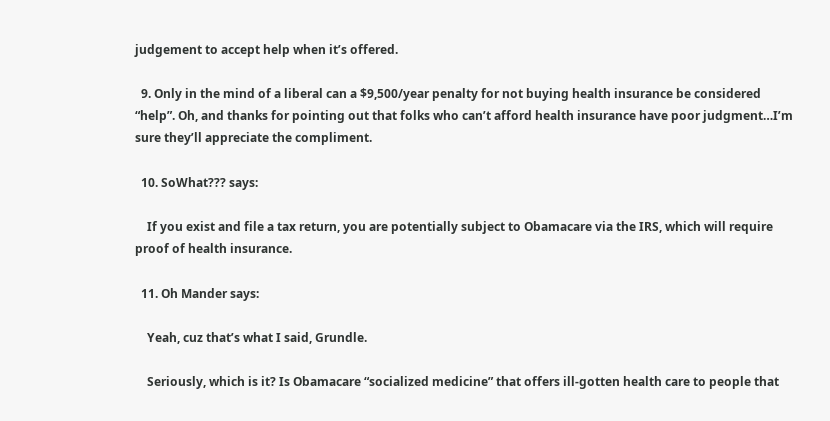judgement to accept help when it’s offered.

  9. Only in the mind of a liberal can a $9,500/year penalty for not buying health insurance be considered “help”. Oh, and thanks for pointing out that folks who can’t afford health insurance have poor judgment…I’m sure they’ll appreciate the compliment.

  10. SoWhat??? says:

    If you exist and file a tax return, you are potentially subject to Obamacare via the IRS, which will require proof of health insurance.

  11. Oh Mander says:

    Yeah, cuz that’s what I said, Grundle.

    Seriously, which is it? Is Obamacare “socialized medicine” that offers ill-gotten health care to people that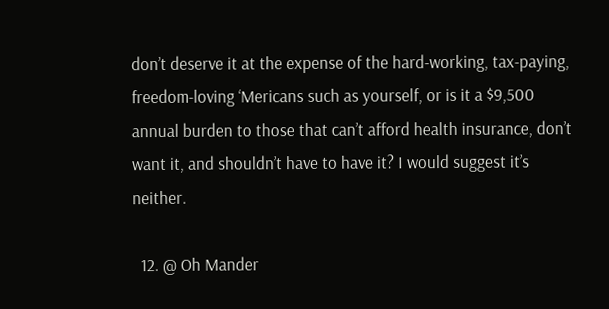don’t deserve it at the expense of the hard-working, tax-paying, freedom-loving ‘Mericans such as yourself, or is it a $9,500 annual burden to those that can’t afford health insurance, don’t want it, and shouldn’t have to have it? I would suggest it’s neither.

  12. @ Oh Mander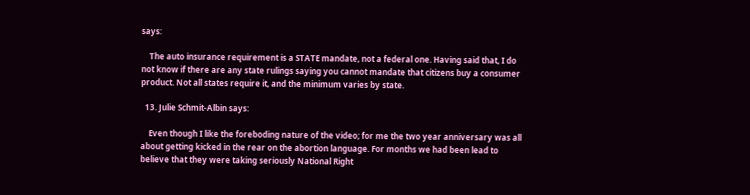says:

    The auto insurance requirement is a STATE mandate, not a federal one. Having said that, I do not know if there are any state rulings saying you cannot mandate that citizens buy a consumer product. Not all states require it, and the minimum varies by state.

  13. Julie Schmit-Albin says:

    Even though I like the foreboding nature of the video; for me the two year anniversary was all about getting kicked in the rear on the abortion language. For months we had been lead to believe that they were taking seriously National Right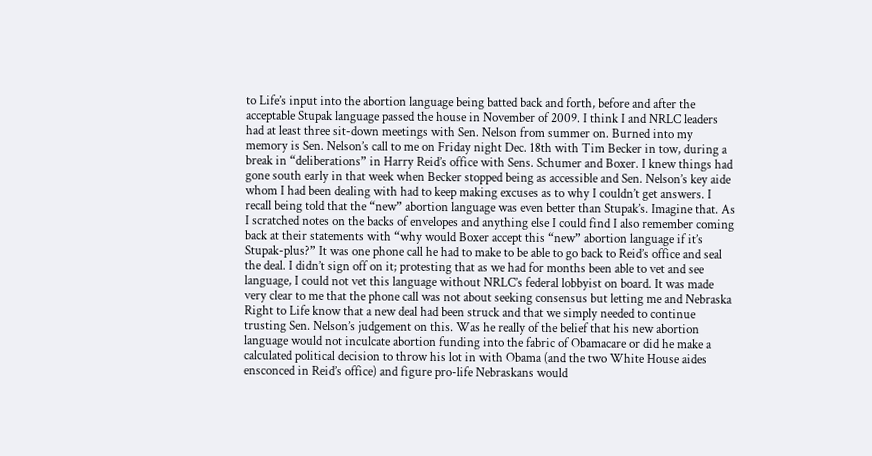to Life’s input into the abortion language being batted back and forth, before and after the acceptable Stupak language passed the house in November of 2009. I think I and NRLC leaders had at least three sit-down meetings with Sen. Nelson from summer on. Burned into my memory is Sen. Nelson’s call to me on Friday night Dec. 18th with Tim Becker in tow, during a break in “deliberations” in Harry Reid’s office with Sens. Schumer and Boxer. I knew things had gone south early in that week when Becker stopped being as accessible and Sen. Nelson’s key aide whom I had been dealing with had to keep making excuses as to why I couldn’t get answers. I recall being told that the “new” abortion language was even better than Stupak’s. Imagine that. As I scratched notes on the backs of envelopes and anything else I could find I also remember coming back at their statements with “why would Boxer accept this “new” abortion language if it’s Stupak-plus?” It was one phone call he had to make to be able to go back to Reid’s office and seal the deal. I didn’t sign off on it; protesting that as we had for months been able to vet and see language, I could not vet this language without NRLC’s federal lobbyist on board. It was made very clear to me that the phone call was not about seeking consensus but letting me and Nebraska Right to Life know that a new deal had been struck and that we simply needed to continue trusting Sen. Nelson’s judgement on this. Was he really of the belief that his new abortion language would not inculcate abortion funding into the fabric of Obamacare or did he make a calculated political decision to throw his lot in with Obama (and the two White House aides ensconced in Reid’s office) and figure pro-life Nebraskans would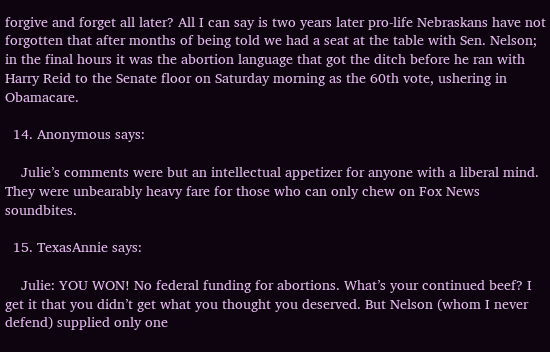forgive and forget all later? All I can say is two years later pro-life Nebraskans have not forgotten that after months of being told we had a seat at the table with Sen. Nelson; in the final hours it was the abortion language that got the ditch before he ran with Harry Reid to the Senate floor on Saturday morning as the 60th vote, ushering in Obamacare.

  14. Anonymous says:

    Julie’s comments were but an intellectual appetizer for anyone with a liberal mind. They were unbearably heavy fare for those who can only chew on Fox News soundbites.

  15. TexasAnnie says:

    Julie: YOU WON! No federal funding for abortions. What’s your continued beef? I get it that you didn’t get what you thought you deserved. But Nelson (whom I never defend) supplied only one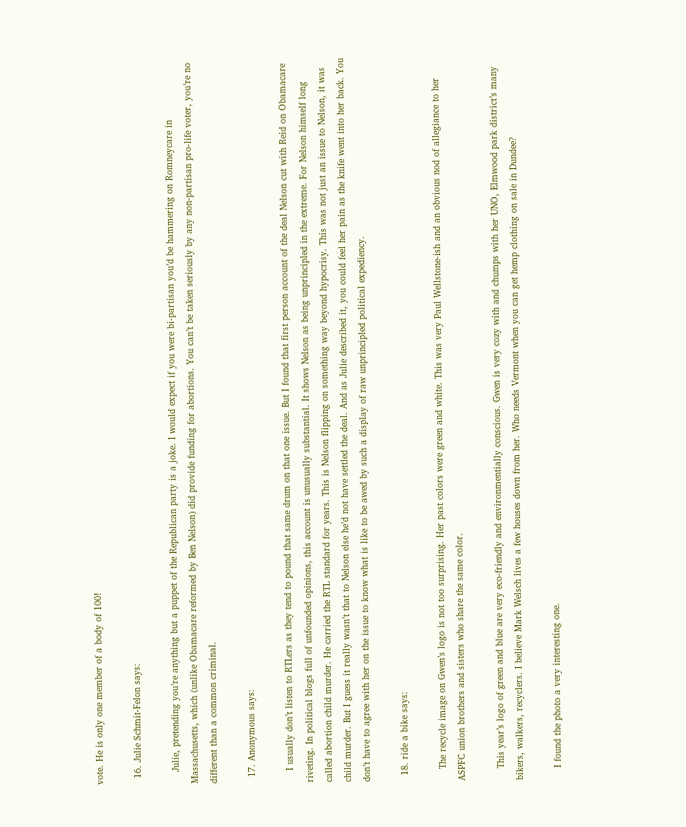vote. He is only one member of a body of 100!

  16. Julie Schmit-Felon says:

    Julie, pretending you’re anything but a puppet of the Republican party is a joke. I would expect if you were bi-partisan you’d be hammering on Romneycare in Massachusetts, which (unlike Obamacare reformed by Ben Nelson) did provide funding for abortions. You can’t be taken seriously by any non-partisan pro-life voter, you’re no different than a common criminal.

  17. Anonymous says:

    I usually don’t listen to RTLers as they tend to pound that same drum on that one issue. But I found that first person account of the deal Nelson cut with Reid on Obamacare riveting. In political blogs full of unfounded opinions, this account is unusually substantial. It shows Nelson as being unprincipled in the extreme. For Nelson himself long called abortion child murder. He carried the RTL standard for years. This is Nelson flipping on something way beyond hypocrisy. This was not just an issue to Nelson, it was child murder. But I guess it really wasn’t that to Nelson else he’d not have settled the deal. And as Julie described it, you could feel her pain as the knife went into her back. You don’t have to agree with her on the issue to know what is like to be awed by such a display of raw unprincipled political expediency.

  18. ride a bike says:

    The recycle image on Gwen’s logo is not too surprising. Her past colors were green and white. This was very Paul Wellstone-ish and an obvious nod of allegiance to her ASPFC union brothers and sisters who share the same color.

    This year’s logo of green and blue are very eco-friendly and environmentially conscious. Gwen is very cozy with and chumps with her UNO, Elmwood park district’s many bikers, walkers, recyclers. I believe Mark Welsch lives a few houses down from her. Who needs Vermont when you can get hemp clothing on sale in Dundee?

    I found the photo a very interesting one.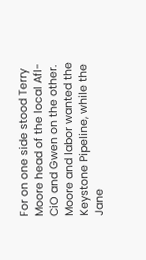For on one side stood Terry Moore head of the local Afl-CiO and Gwen on the other. Moore and labor wanted the Keystone Pipeline, while the Jane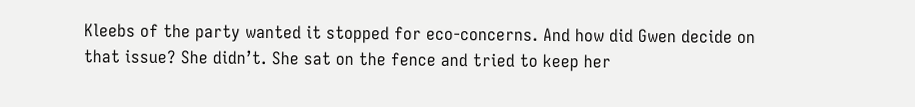Kleebs of the party wanted it stopped for eco-concerns. And how did Gwen decide on that issue? She didn’t. She sat on the fence and tried to keep her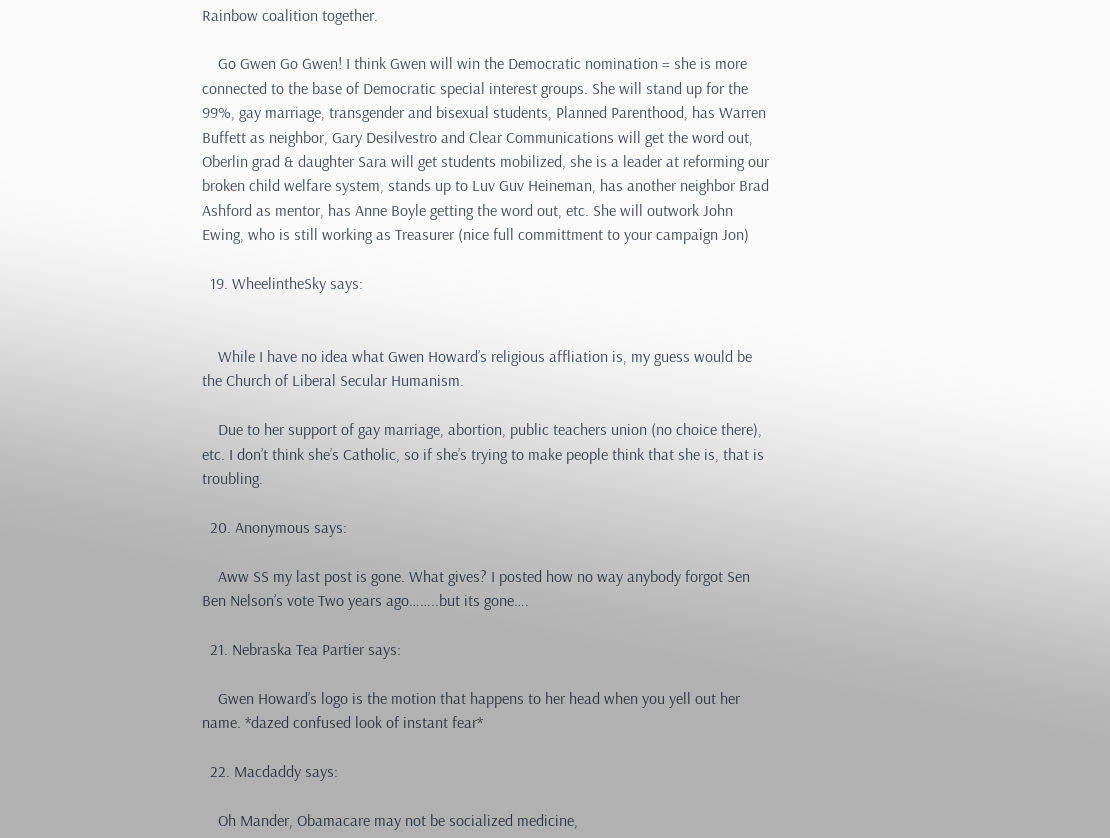Rainbow coalition together.

    Go Gwen Go Gwen! I think Gwen will win the Democratic nomination = she is more connected to the base of Democratic special interest groups. She will stand up for the 99%, gay marriage, transgender and bisexual students, Planned Parenthood, has Warren Buffett as neighbor, Gary Desilvestro and Clear Communications will get the word out, Oberlin grad & daughter Sara will get students mobilized, she is a leader at reforming our broken child welfare system, stands up to Luv Guv Heineman, has another neighbor Brad Ashford as mentor, has Anne Boyle getting the word out, etc. She will outwork John Ewing, who is still working as Treasurer (nice full committment to your campaign Jon)

  19. WheelintheSky says:


    While I have no idea what Gwen Howard’s religious affliation is, my guess would be the Church of Liberal Secular Humanism.

    Due to her support of gay marriage, abortion, public teachers union (no choice there), etc. I don’t think she’s Catholic, so if she’s trying to make people think that she is, that is troubling.

  20. Anonymous says:

    Aww SS my last post is gone. What gives? I posted how no way anybody forgot Sen Ben Nelson’s vote Two years ago……..but its gone….

  21. Nebraska Tea Partier says:

    Gwen Howard’s logo is the motion that happens to her head when you yell out her name. *dazed confused look of instant fear*

  22. Macdaddy says:

    Oh Mander, Obamacare may not be socialized medicine,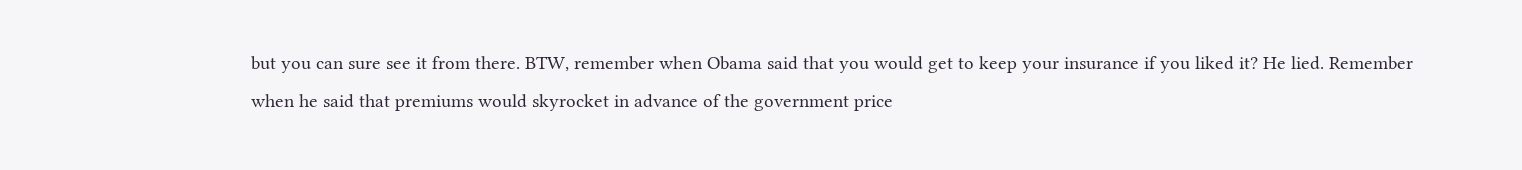but you can sure see it from there. BTW, remember when Obama said that you would get to keep your insurance if you liked it? He lied. Remember when he said that premiums would skyrocket in advance of the government price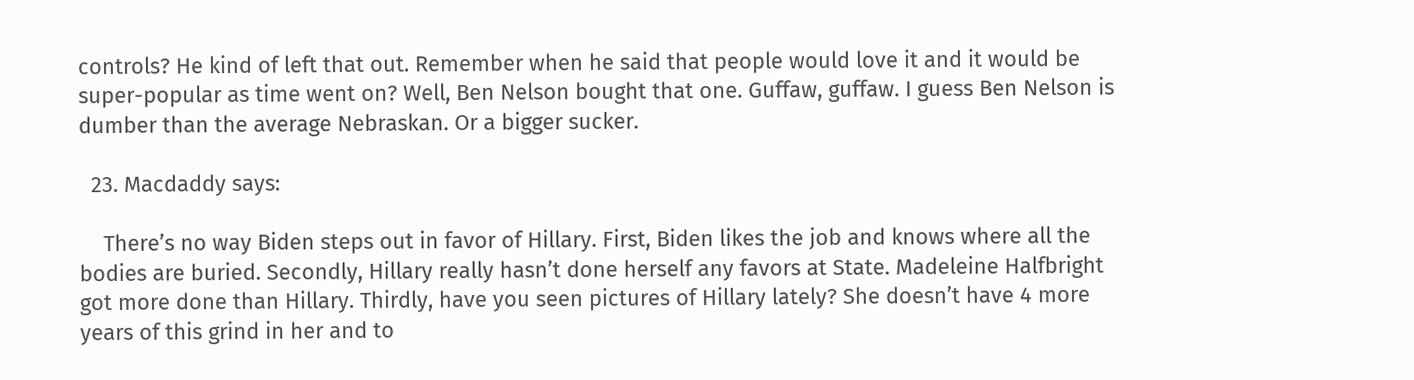controls? He kind of left that out. Remember when he said that people would love it and it would be super-popular as time went on? Well, Ben Nelson bought that one. Guffaw, guffaw. I guess Ben Nelson is dumber than the average Nebraskan. Or a bigger sucker.

  23. Macdaddy says:

    There’s no way Biden steps out in favor of Hillary. First, Biden likes the job and knows where all the bodies are buried. Secondly, Hillary really hasn’t done herself any favors at State. Madeleine Halfbright got more done than Hillary. Thirdly, have you seen pictures of Hillary lately? She doesn’t have 4 more years of this grind in her and to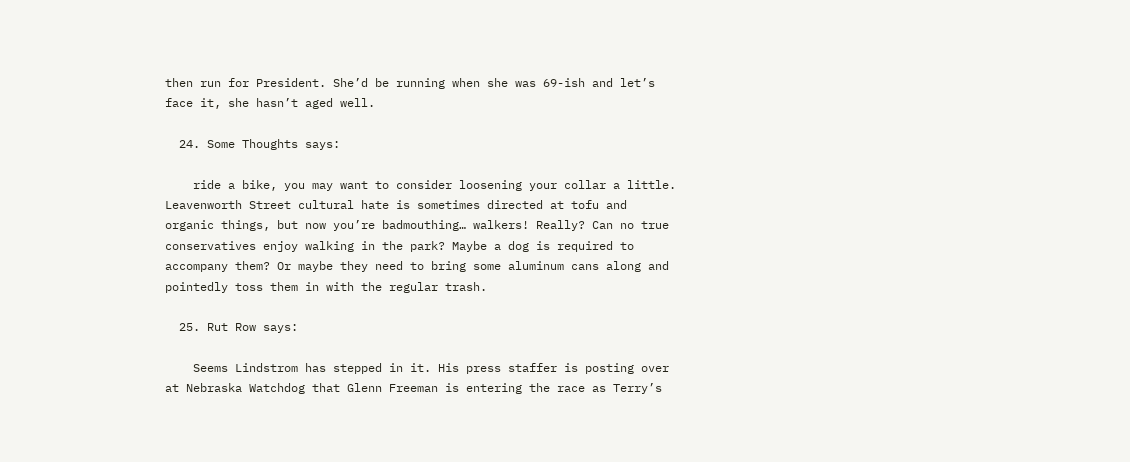then run for President. She’d be running when she was 69-ish and let’s face it, she hasn’t aged well.

  24. Some Thoughts says:

    ride a bike, you may want to consider loosening your collar a little. Leavenworth Street cultural hate is sometimes directed at tofu and organic things, but now you’re badmouthing… walkers! Really? Can no true conservatives enjoy walking in the park? Maybe a dog is required to accompany them? Or maybe they need to bring some aluminum cans along and pointedly toss them in with the regular trash.

  25. Rut Row says:

    Seems Lindstrom has stepped in it. His press staffer is posting over at Nebraska Watchdog that Glenn Freeman is entering the race as Terry’s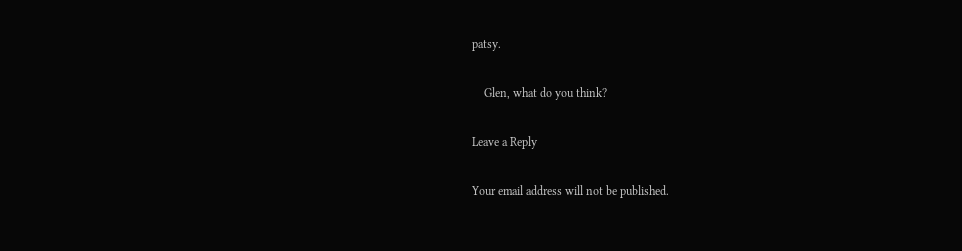patsy.

    Glen, what do you think?

Leave a Reply

Your email address will not be published.